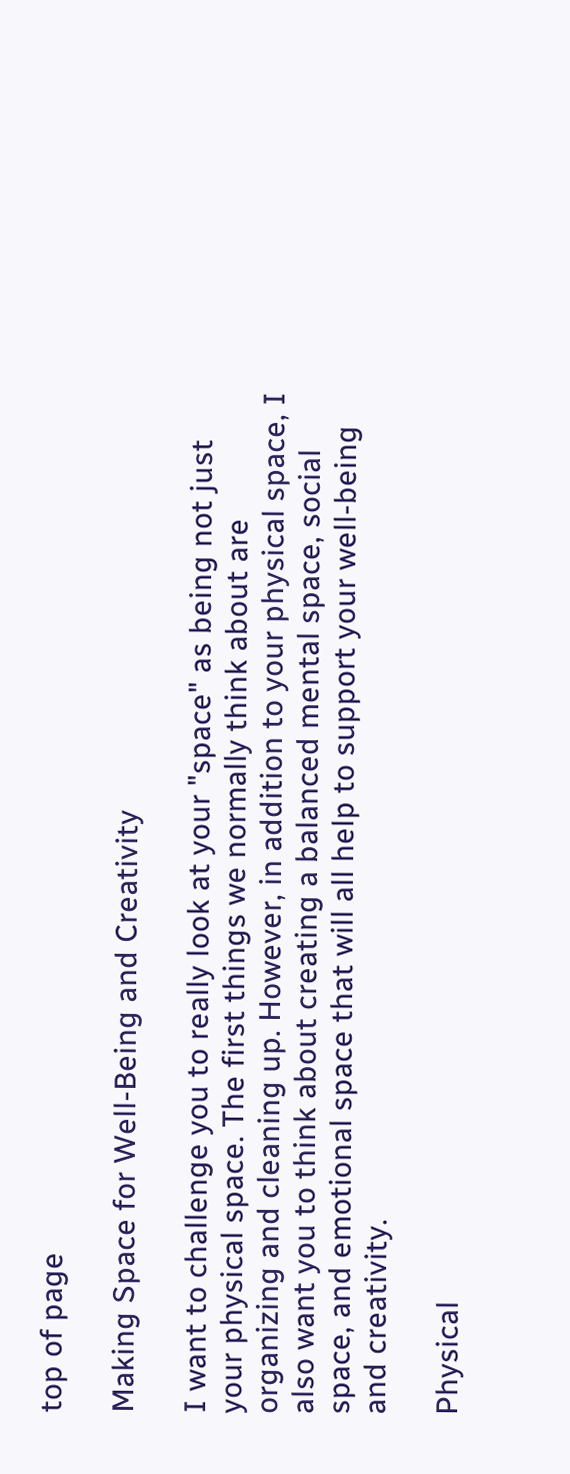top of page

Making Space for Well-Being and Creativity

I want to challenge you to really look at your "space" as being not just your physical space. The first things we normally think about are organizing and cleaning up. However, in addition to your physical space, I also want you to think about creating a balanced mental space, social space, and emotional space that will all help to support your well-being and creativity.

Physical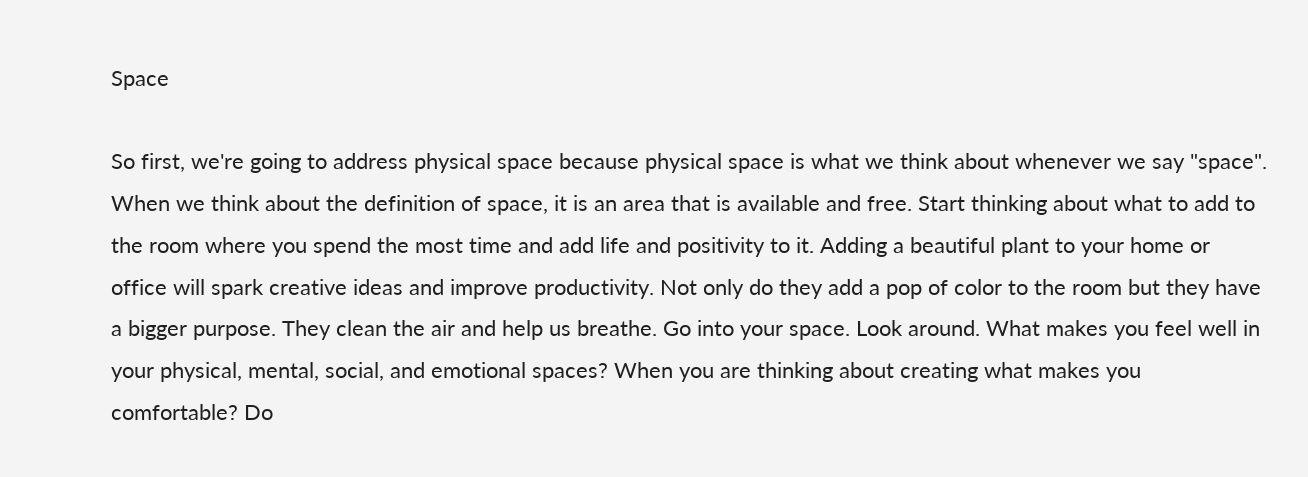Space

So first, we're going to address physical space because physical space is what we think about whenever we say "space". When we think about the definition of space, it is an area that is available and free. Start thinking about what to add to the room where you spend the most time and add life and positivity to it. Adding a beautiful plant to your home or office will spark creative ideas and improve productivity. Not only do they add a pop of color to the room but they have a bigger purpose. They clean the air and help us breathe. Go into your space. Look around. What makes you feel well in your physical, mental, social, and emotional spaces? When you are thinking about creating what makes you comfortable? Do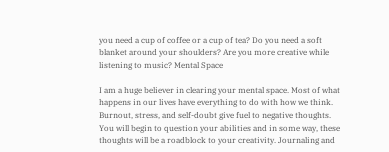you need a cup of coffee or a cup of tea? Do you need a soft blanket around your shoulders? Are you more creative while listening to music? Mental Space

I am a huge believer in clearing your mental space. Most of what happens in our lives have everything to do with how we think. Burnout, stress, and self-doubt give fuel to negative thoughts. You will begin to question your abilities and in some way, these thoughts will be a roadblock to your creativity. Journaling and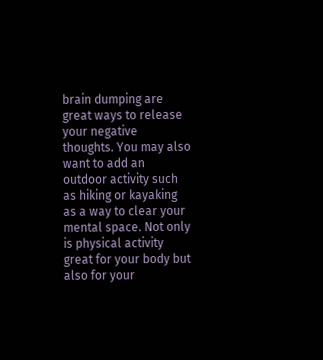brain dumping are great ways to release your negative thoughts. You may also want to add an outdoor activity such as hiking or kayaking as a way to clear your mental space. Not only is physical activity great for your body but also for your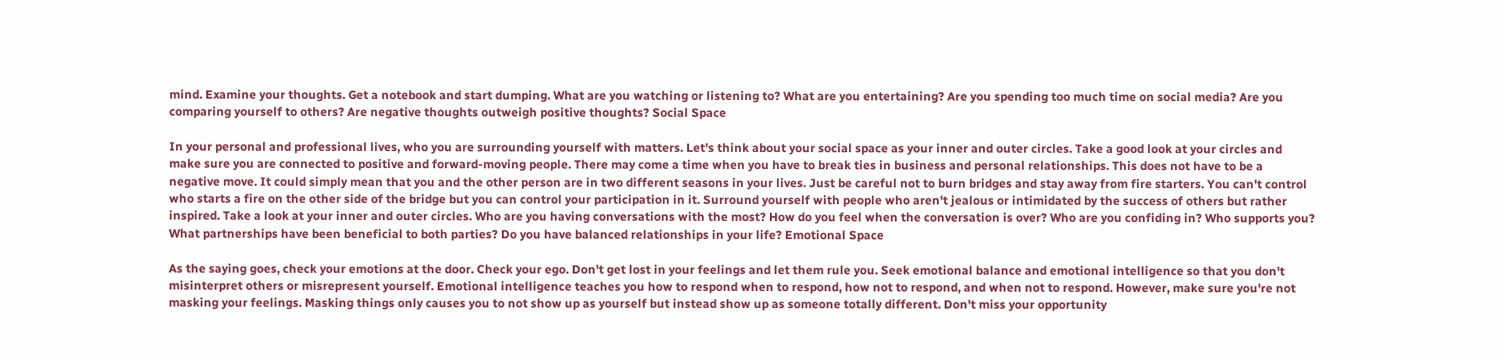mind. Examine your thoughts. Get a notebook and start dumping. What are you watching or listening to? What are you entertaining? Are you spending too much time on social media? Are you comparing yourself to others? Are negative thoughts outweigh positive thoughts? Social Space

In your personal and professional lives, who you are surrounding yourself with matters. Let's think about your social space as your inner and outer circles. Take a good look at your circles and make sure you are connected to positive and forward-moving people. There may come a time when you have to break ties in business and personal relationships. This does not have to be a negative move. It could simply mean that you and the other person are in two different seasons in your lives. Just be careful not to burn bridges and stay away from fire starters. You can't control who starts a fire on the other side of the bridge but you can control your participation in it. Surround yourself with people who aren't jealous or intimidated by the success of others but rather inspired. Take a look at your inner and outer circles. Who are you having conversations with the most? How do you feel when the conversation is over? Who are you confiding in? Who supports you? What partnerships have been beneficial to both parties? Do you have balanced relationships in your life? Emotional Space

As the saying goes, check your emotions at the door. Check your ego. Don't get lost in your feelings and let them rule you. Seek emotional balance and emotional intelligence so that you don't misinterpret others or misrepresent yourself. Emotional intelligence teaches you how to respond when to respond, how not to respond, and when not to respond. However, make sure you're not masking your feelings. Masking things only causes you to not show up as yourself but instead show up as someone totally different. Don't miss your opportunity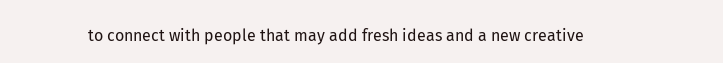to connect with people that may add fresh ideas and a new creative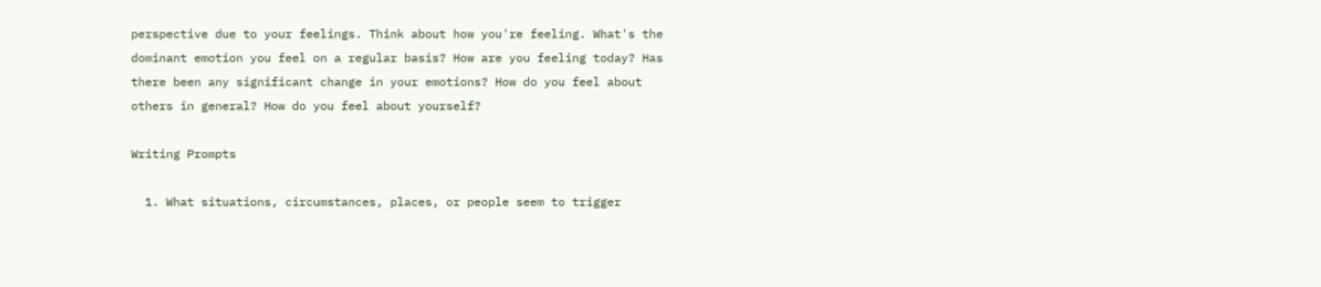perspective due to your feelings. Think about how you're feeling. What's the dominant emotion you feel on a regular basis? How are you feeling today? Has there been any significant change in your emotions? How do you feel about others in general? How do you feel about yourself?

Writing Prompts

  1. What situations, circumstances, places, or people seem to trigger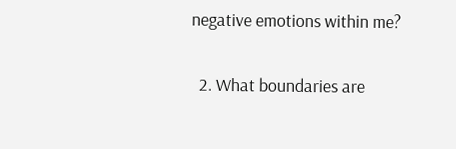negative emotions within me?

  2. What boundaries are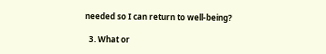needed so I can return to well-being?

  3. What or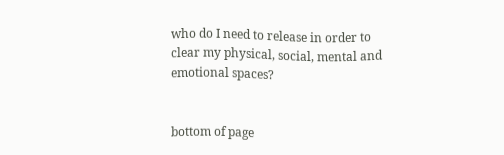who do I need to release in order to clear my physical, social, mental and emotional spaces?


bottom of page